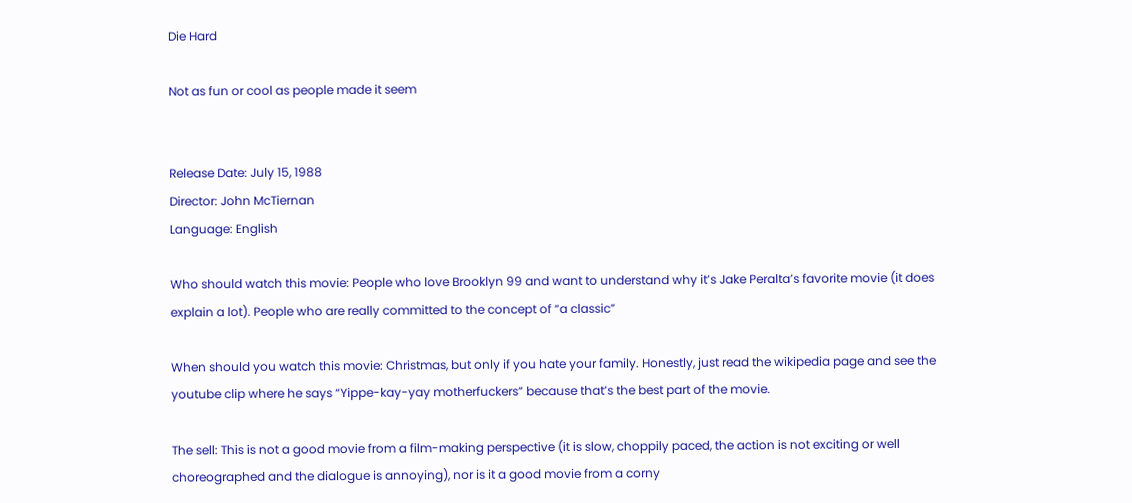Die Hard

Not as fun or cool as people made it seem


Release Date: July 15, 1988
Director: John McTiernan
Language: English

Who should watch this movie: People who love Brooklyn 99 and want to understand why it’s Jake Peralta’s favorite movie (it does explain a lot). People who are really committed to the concept of “a classic”

When should you watch this movie: Christmas, but only if you hate your family. Honestly, just read the wikipedia page and see the youtube clip where he says “Yippe-kay-yay motherfuckers” because that’s the best part of the movie.

The sell: This is not a good movie from a film-making perspective (it is slow, choppily paced, the action is not exciting or well choreographed and the dialogue is annoying), nor is it a good movie from a corny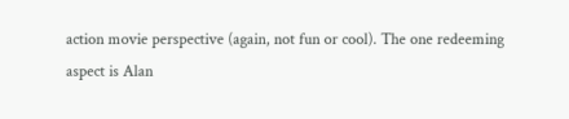action movie perspective (again, not fun or cool). The one redeeming aspect is Alan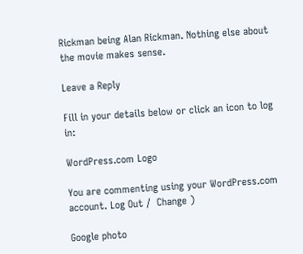Rickman being Alan Rickman. Nothing else about the movie makes sense.

Leave a Reply

Fill in your details below or click an icon to log in:

WordPress.com Logo

You are commenting using your WordPress.com account. Log Out /  Change )

Google photo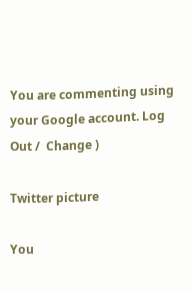You are commenting using your Google account. Log Out /  Change )

Twitter picture

You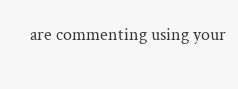are commenting using your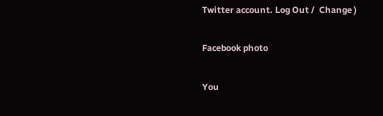Twitter account. Log Out /  Change )

Facebook photo

You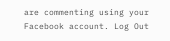are commenting using your Facebook account. Log Out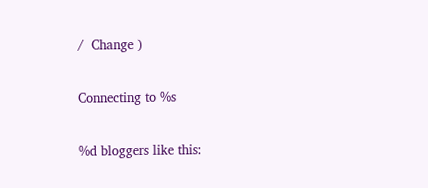/  Change )

Connecting to %s

%d bloggers like this: